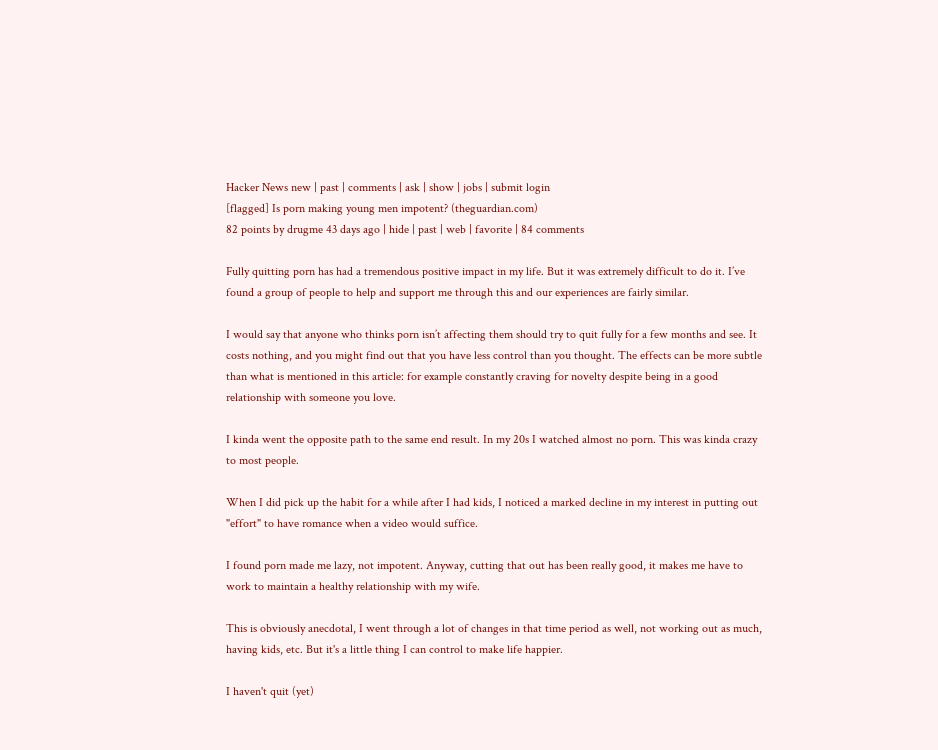Hacker News new | past | comments | ask | show | jobs | submit login
[flagged] Is porn making young men impotent? (theguardian.com)
82 points by drugme 43 days ago | hide | past | web | favorite | 84 comments

Fully quitting porn has had a tremendous positive impact in my life. But it was extremely difficult to do it. I’ve found a group of people to help and support me through this and our experiences are fairly similar.

I would say that anyone who thinks porn isn’t affecting them should try to quit fully for a few months and see. It costs nothing, and you might find out that you have less control than you thought. The effects can be more subtle than what is mentioned in this article: for example constantly craving for novelty despite being in a good relationship with someone you love.

I kinda went the opposite path to the same end result. In my 20s I watched almost no porn. This was kinda crazy to most people.

When I did pick up the habit for a while after I had kids, I noticed a marked decline in my interest in putting out "effort" to have romance when a video would suffice.

I found porn made me lazy, not impotent. Anyway, cutting that out has been really good, it makes me have to work to maintain a healthy relationship with my wife.

This is obviously anecdotal, I went through a lot of changes in that time period as well, not working out as much, having kids, etc. But it's a little thing I can control to make life happier.

I haven't quit (yet)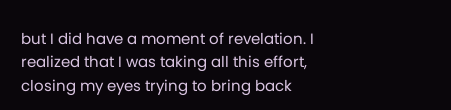but I did have a moment of revelation. I realized that I was taking all this effort, closing my eyes trying to bring back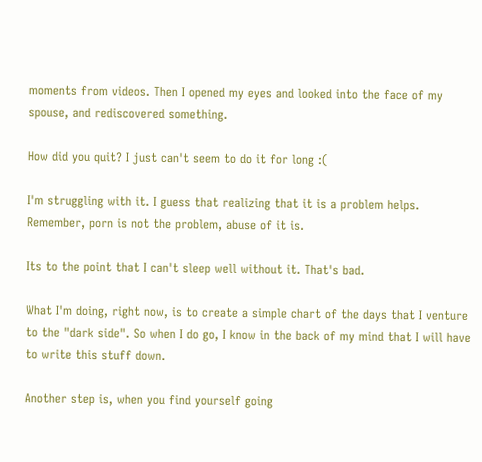moments from videos. Then I opened my eyes and looked into the face of my spouse, and rediscovered something.

How did you quit? I just can't seem to do it for long :(

I'm struggling with it. I guess that realizing that it is a problem helps. Remember, porn is not the problem, abuse of it is.

Its to the point that I can't sleep well without it. That's bad.

What I'm doing, right now, is to create a simple chart of the days that I venture to the "dark side". So when I do go, I know in the back of my mind that I will have to write this stuff down.

Another step is, when you find yourself going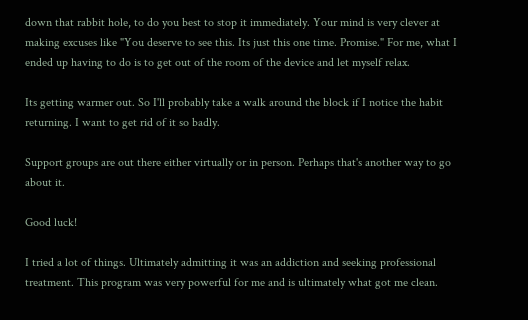down that rabbit hole, to do you best to stop it immediately. Your mind is very clever at making excuses like "You deserve to see this. Its just this one time. Promise." For me, what I ended up having to do is to get out of the room of the device and let myself relax.

Its getting warmer out. So I'll probably take a walk around the block if I notice the habit returning. I want to get rid of it so badly.

Support groups are out there either virtually or in person. Perhaps that's another way to go about it.

Good luck!

I tried a lot of things. Ultimately admitting it was an addiction and seeking professional treatment. This program was very powerful for me and is ultimately what got me clean.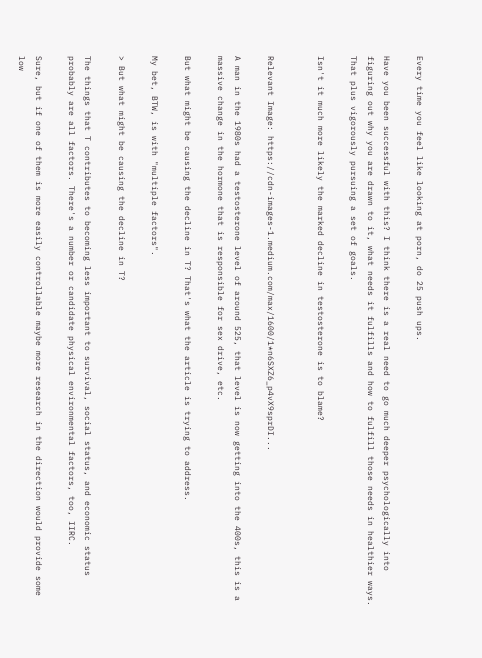Every time you feel like looking at porn, do 25 push ups.

Have you been successful with this? I think there is a real need to go much deeper psychologically into figuring out why you are drawn to it, what needs it fulfills and how to fulfill those needs in healthier ways. That plus vigorously pursuing a set of goals.

Isn't it much more likely the marked decline in testosterone is to blame?


Relevant Image: https://cdn-images-1.medium.com/max/1600/1*n6SXZ6_p4vX9sprDI...

A man in the 1980s had a testosterone level of around 525, that level is now getting into the 400s, this is a massive change in the hormone that is responsible for sex drive, etc.

But what might be causing the decline in T? That's what the article is trying to address.

My bet, BTW, is with "multiple factors".

> But what might be causing the decline in T?

The things that T contributes to becoming less important to survival, social status, and economic status probably are all factors. There's a number or candidate physical environmental factors, too, IIRC.

Sure, but if one of them is more easily controllable maybe more research in the direction would provide some low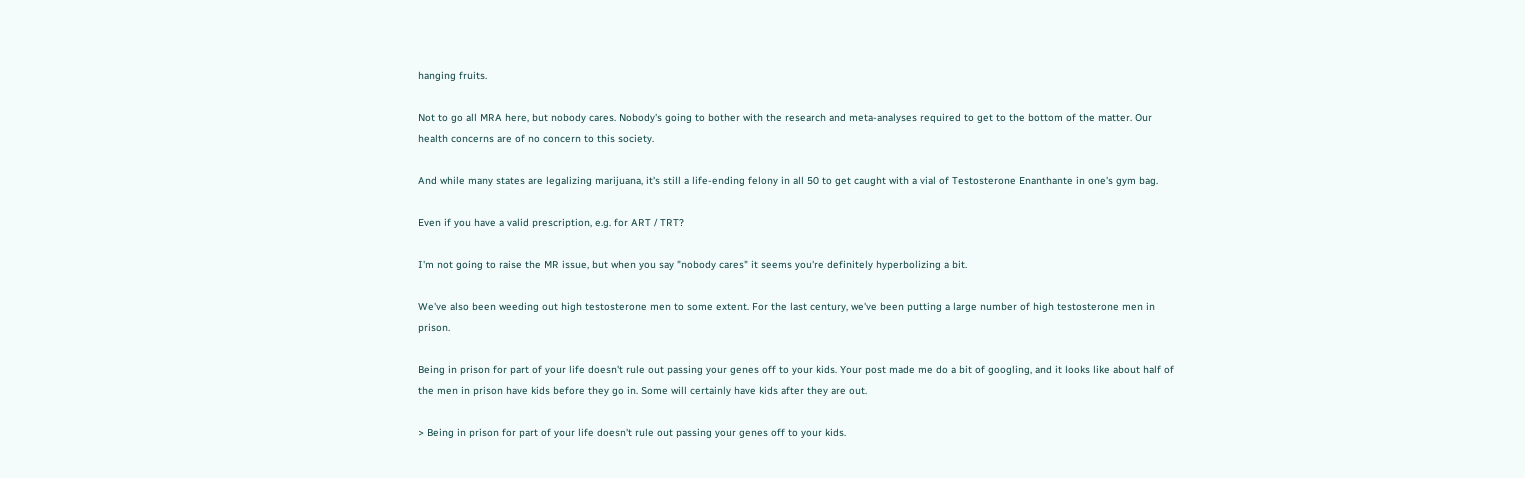hanging fruits.

Not to go all MRA here, but nobody cares. Nobody's going to bother with the research and meta-analyses required to get to the bottom of the matter. Our health concerns are of no concern to this society.

And while many states are legalizing marijuana, it's still a life-ending felony in all 50 to get caught with a vial of Testosterone Enanthante in one's gym bag.

Even if you have a valid prescription, e.g. for ART / TRT?

I'm not going to raise the MR issue, but when you say "nobody cares" it seems you're definitely hyperbolizing a bit.

We've also been weeding out high testosterone men to some extent. For the last century, we've been putting a large number of high testosterone men in prison.

Being in prison for part of your life doesn't rule out passing your genes off to your kids. Your post made me do a bit of googling, and it looks like about half of the men in prison have kids before they go in. Some will certainly have kids after they are out.

> Being in prison for part of your life doesn't rule out passing your genes off to your kids.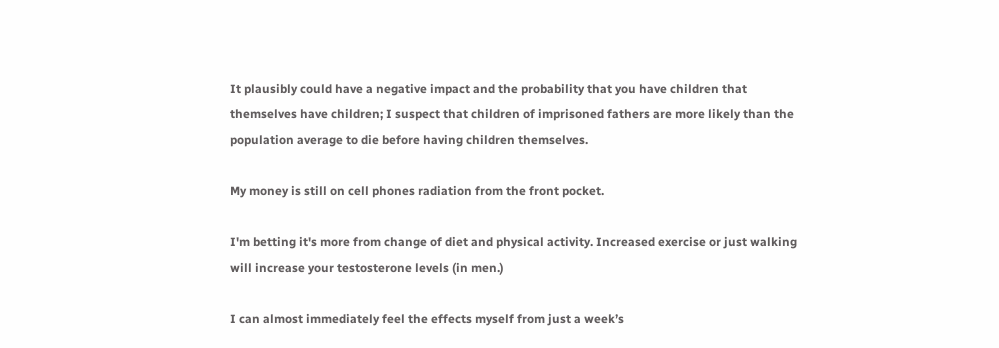It plausibly could have a negative impact and the probability that you have children that themselves have children; I suspect that children of imprisoned fathers are more likely than the population average to die before having children themselves.

My money is still on cell phones radiation from the front pocket.

I'm betting it's more from change of diet and physical activity. Increased exercise or just walking will increase your testosterone levels (in men.)

I can almost immediately feel the effects myself from just a week’s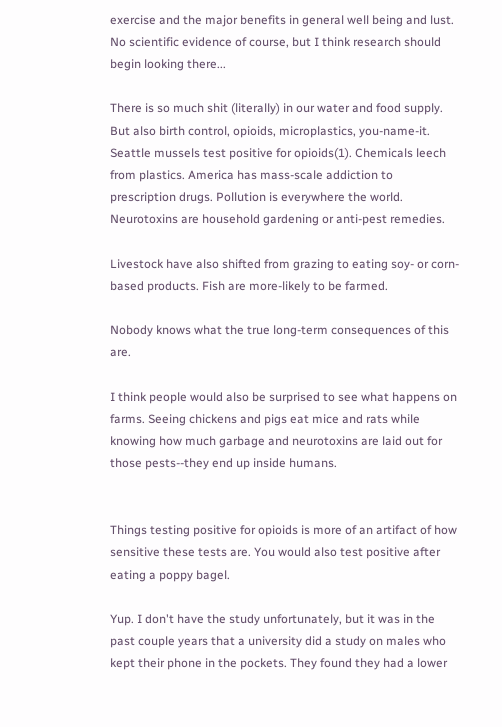exercise and the major benefits in general well being and lust. No scientific evidence of course, but I think research should begin looking there...

There is so much shit (literally) in our water and food supply. But also birth control, opioids, microplastics, you-name-it. Seattle mussels test positive for opioids(1). Chemicals leech from plastics. America has mass-scale addiction to prescription drugs. Pollution is everywhere the world. Neurotoxins are household gardening or anti-pest remedies.

Livestock have also shifted from grazing to eating soy- or corn-based products. Fish are more-likely to be farmed.

Nobody knows what the true long-term consequences of this are.

I think people would also be surprised to see what happens on farms. Seeing chickens and pigs eat mice and rats while knowing how much garbage and neurotoxins are laid out for those pests--they end up inside humans.


Things testing positive for opioids is more of an artifact of how sensitive these tests are. You would also test positive after eating a poppy bagel.

Yup. I don't have the study unfortunately, but it was in the past couple years that a university did a study on males who kept their phone in the pockets. They found they had a lower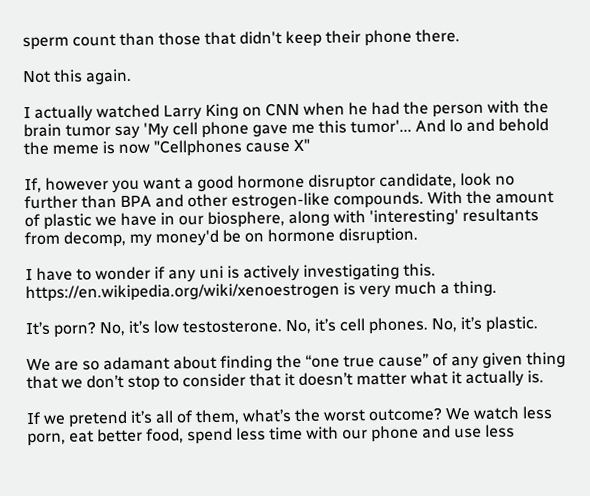sperm count than those that didn't keep their phone there.

Not this again.

I actually watched Larry King on CNN when he had the person with the brain tumor say 'My cell phone gave me this tumor'... And lo and behold the meme is now "Cellphones cause X"

If, however you want a good hormone disruptor candidate, look no further than BPA and other estrogen-like compounds. With the amount of plastic we have in our biosphere, along with 'interesting' resultants from decomp, my money'd be on hormone disruption.

I have to wonder if any uni is actively investigating this. https://en.wikipedia.org/wiki/xenoestrogen is very much a thing.

It’s porn? No, it’s low testosterone. No, it’s cell phones. No, it’s plastic.

We are so adamant about finding the “one true cause” of any given thing that we don’t stop to consider that it doesn’t matter what it actually is.

If we pretend it’s all of them, what’s the worst outcome? We watch less porn, eat better food, spend less time with our phone and use less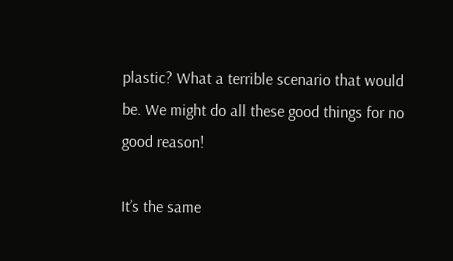plastic? What a terrible scenario that would be. We might do all these good things for no good reason!

It’s the same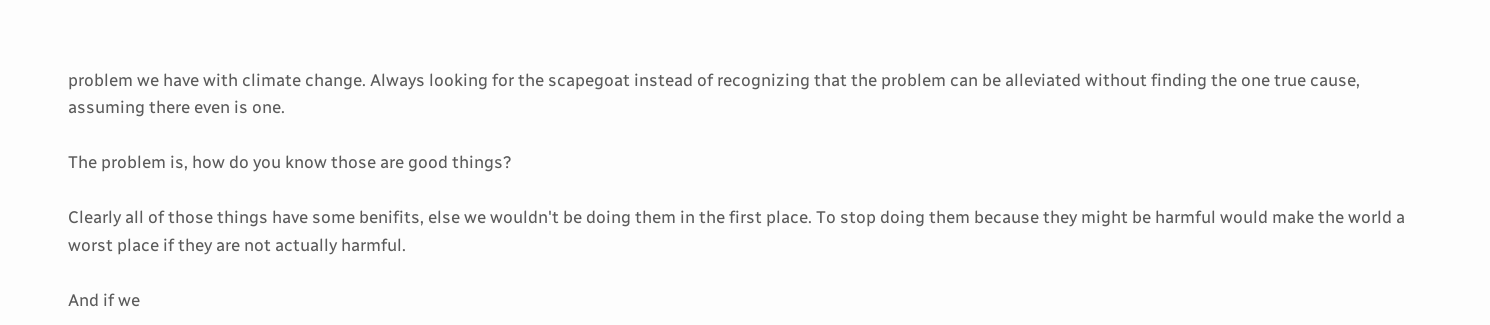problem we have with climate change. Always looking for the scapegoat instead of recognizing that the problem can be alleviated without finding the one true cause, assuming there even is one.

The problem is, how do you know those are good things?

Clearly all of those things have some benifits, else we wouldn't be doing them in the first place. To stop doing them because they might be harmful would make the world a worst place if they are not actually harmful.

And if we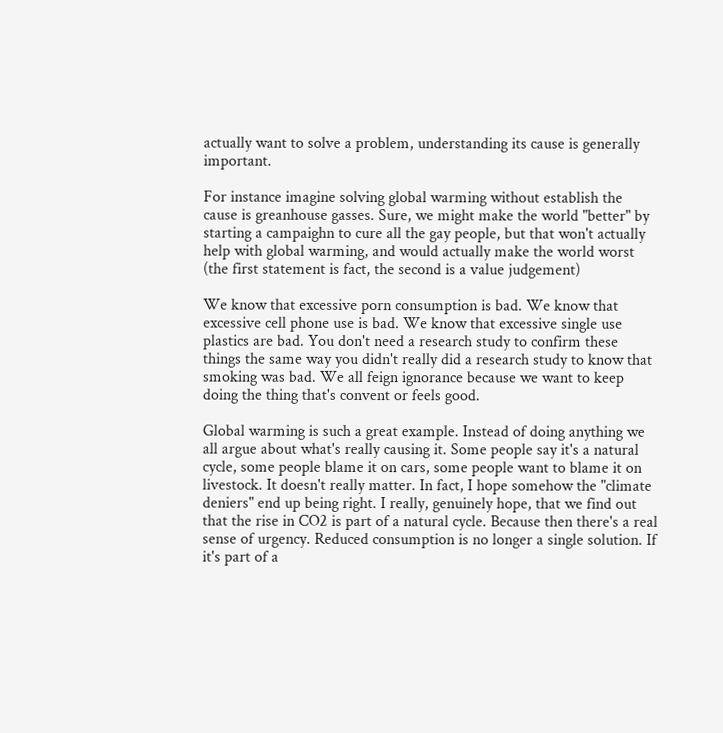actually want to solve a problem, understanding its cause is generally important.

For instance imagine solving global warming without establish the cause is greanhouse gasses. Sure, we might make the world "better" by starting a campaighn to cure all the gay people, but that won't actually help with global warming, and would actually make the world worst (the first statement is fact, the second is a value judgement)

We know that excessive porn consumption is bad. We know that excessive cell phone use is bad. We know that excessive single use plastics are bad. You don't need a research study to confirm these things the same way you didn't really did a research study to know that smoking was bad. We all feign ignorance because we want to keep doing the thing that's convent or feels good.

Global warming is such a great example. Instead of doing anything we all argue about what's really causing it. Some people say it's a natural cycle, some people blame it on cars, some people want to blame it on livestock. It doesn't really matter. In fact, I hope somehow the "climate deniers" end up being right. I really, genuinely hope, that we find out that the rise in CO2 is part of a natural cycle. Because then there's a real sense of urgency. Reduced consumption is no longer a single solution. If it's part of a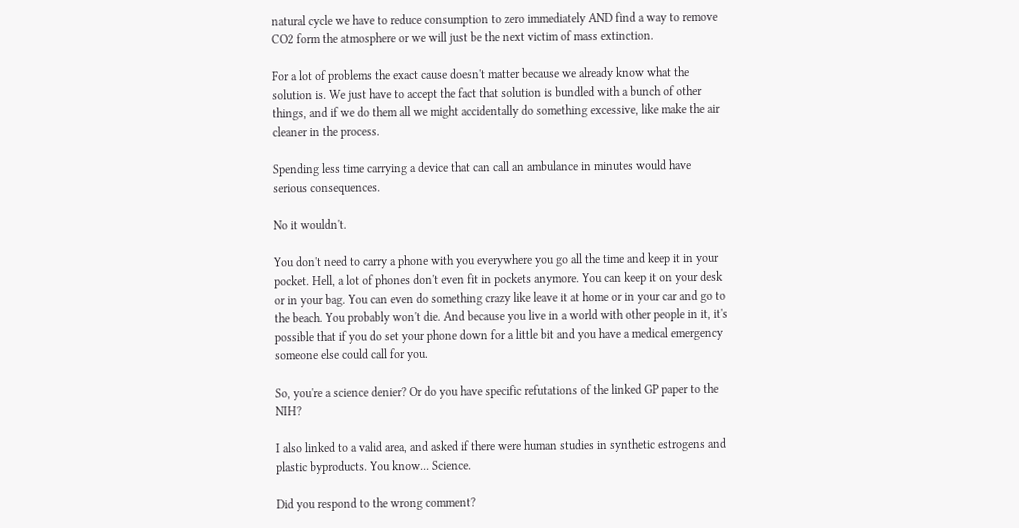natural cycle we have to reduce consumption to zero immediately AND find a way to remove CO2 form the atmosphere or we will just be the next victim of mass extinction.

For a lot of problems the exact cause doesn't matter because we already know what the solution is. We just have to accept the fact that solution is bundled with a bunch of other things, and if we do them all we might accidentally do something excessive, like make the air cleaner in the process.

Spending less time carrying a device that can call an ambulance in minutes would have serious consequences.

No it wouldn't.

You don't need to carry a phone with you everywhere you go all the time and keep it in your pocket. Hell, a lot of phones don't even fit in pockets anymore. You can keep it on your desk or in your bag. You can even do something crazy like leave it at home or in your car and go to the beach. You probably won't die. And because you live in a world with other people in it, it's possible that if you do set your phone down for a little bit and you have a medical emergency someone else could call for you.

So, you're a science denier? Or do you have specific refutations of the linked GP paper to the NIH?

I also linked to a valid area, and asked if there were human studies in synthetic estrogens and plastic byproducts. You know... Science.

Did you respond to the wrong comment?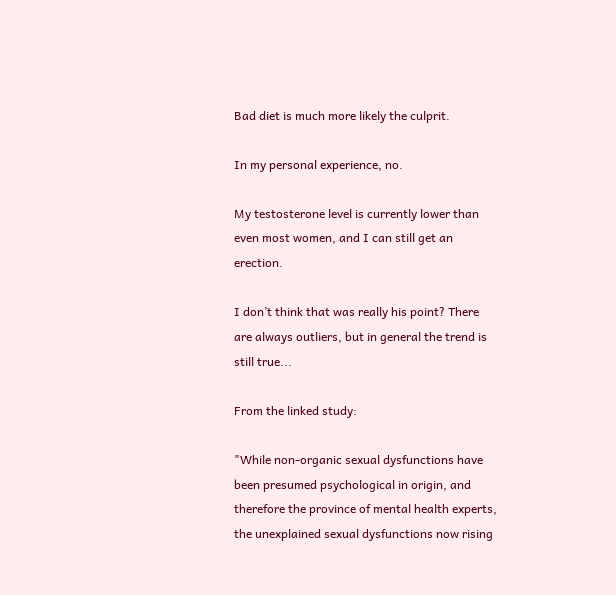Bad diet is much more likely the culprit.

In my personal experience, no.

My testosterone level is currently lower than even most women, and I can still get an erection.

I don’t think that was really his point? There are always outliers, but in general the trend is still true...

From the linked study:

"While non-organic sexual dysfunctions have been presumed psychological in origin, and therefore the province of mental health experts, the unexplained sexual dysfunctions now rising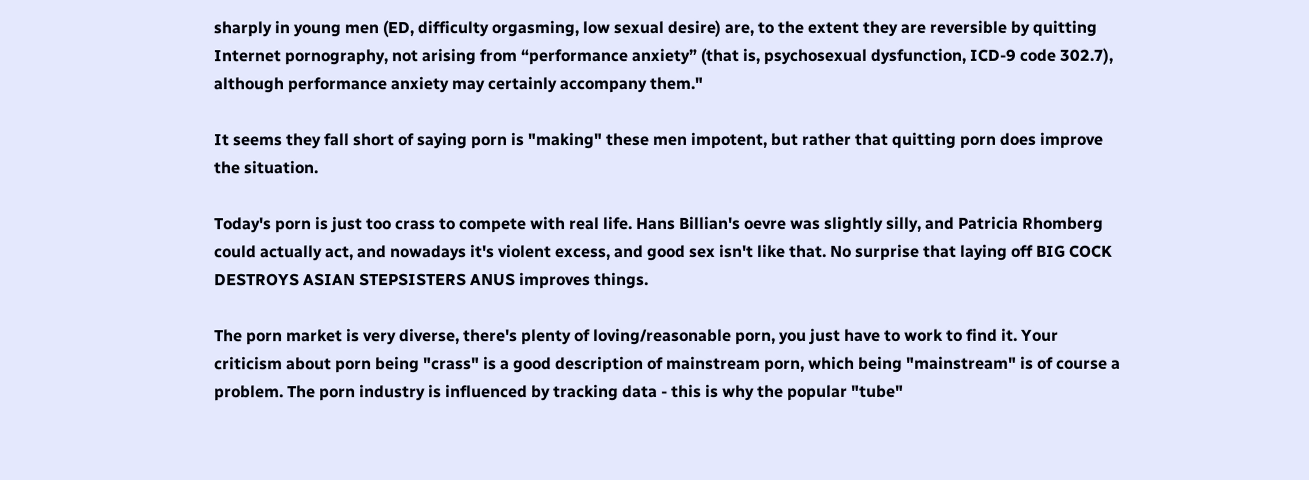sharply in young men (ED, difficulty orgasming, low sexual desire) are, to the extent they are reversible by quitting Internet pornography, not arising from “performance anxiety” (that is, psychosexual dysfunction, ICD-9 code 302.7), although performance anxiety may certainly accompany them."

It seems they fall short of saying porn is "making" these men impotent, but rather that quitting porn does improve the situation.

Today's porn is just too crass to compete with real life. Hans Billian's oevre was slightly silly, and Patricia Rhomberg could actually act, and nowadays it's violent excess, and good sex isn't like that. No surprise that laying off BIG COCK DESTROYS ASIAN STEPSISTERS ANUS improves things.

The porn market is very diverse, there's plenty of loving/reasonable porn, you just have to work to find it. Your criticism about porn being "crass" is a good description of mainstream porn, which being "mainstream" is of course a problem. The porn industry is influenced by tracking data - this is why the popular "tube"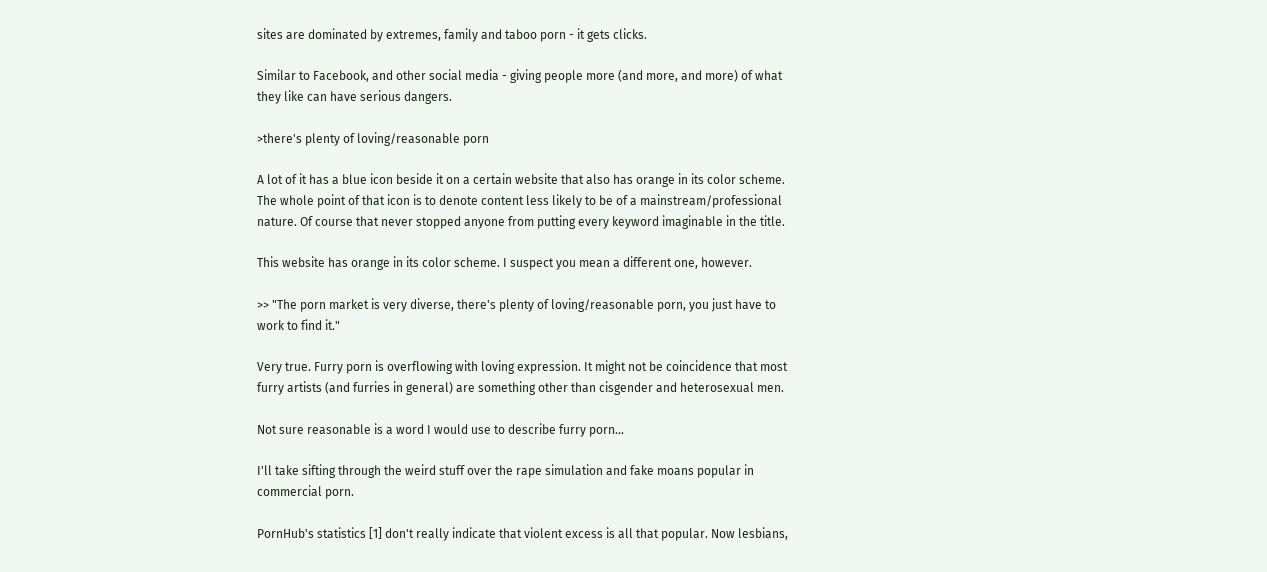sites are dominated by extremes, family and taboo porn - it gets clicks.

Similar to Facebook, and other social media - giving people more (and more, and more) of what they like can have serious dangers.

>there's plenty of loving/reasonable porn

A lot of it has a blue icon beside it on a certain website that also has orange in its color scheme. The whole point of that icon is to denote content less likely to be of a mainstream/professional nature. Of course that never stopped anyone from putting every keyword imaginable in the title.

This website has orange in its color scheme. I suspect you mean a different one, however.

>> "The porn market is very diverse, there's plenty of loving/reasonable porn, you just have to work to find it."

Very true. Furry porn is overflowing with loving expression. It might not be coincidence that most furry artists (and furries in general) are something other than cisgender and heterosexual men.

Not sure reasonable is a word I would use to describe furry porn...

I'll take sifting through the weird stuff over the rape simulation and fake moans popular in commercial porn.

PornHub's statistics [1] don't really indicate that violent excess is all that popular. Now lesbians,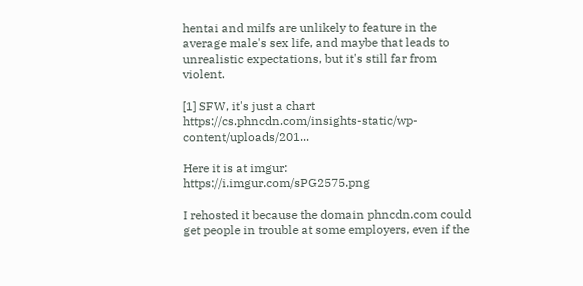hentai and milfs are unlikely to feature in the average male's sex life, and maybe that leads to unrealistic expectations, but it's still far from violent.

[1] SFW, it's just a chart https://cs.phncdn.com/insights-static/wp-content/uploads/201...

Here it is at imgur: https://i.imgur.com/sPG2575.png

I rehosted it because the domain phncdn.com could get people in trouble at some employers, even if the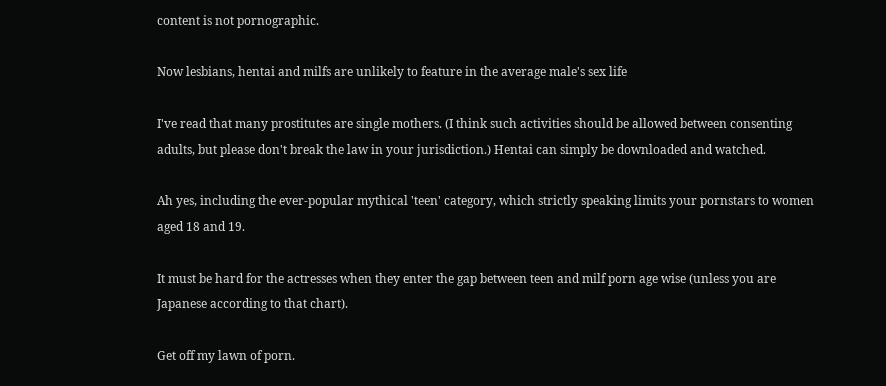content is not pornographic.

Now lesbians, hentai and milfs are unlikely to feature in the average male's sex life

I've read that many prostitutes are single mothers. (I think such activities should be allowed between consenting adults, but please don't break the law in your jurisdiction.) Hentai can simply be downloaded and watched.

Ah yes, including the ever-popular mythical 'teen' category, which strictly speaking limits your pornstars to women aged 18 and 19.

It must be hard for the actresses when they enter the gap between teen and milf porn age wise (unless you are Japanese according to that chart).

Get off my lawn of porn.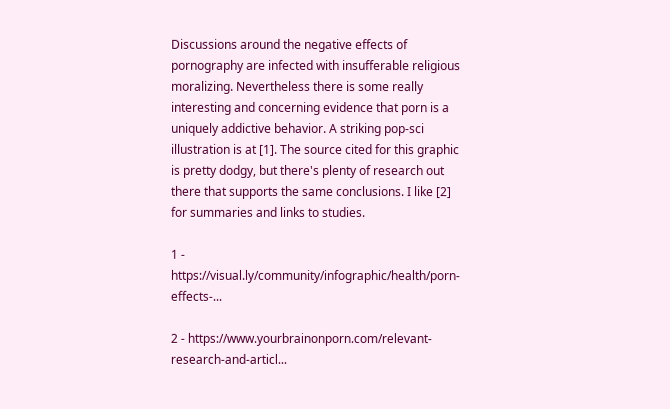Discussions around the negative effects of pornography are infected with insufferable religious moralizing. Nevertheless there is some really interesting and concerning evidence that porn is a uniquely addictive behavior. A striking pop-sci illustration is at [1]. The source cited for this graphic is pretty dodgy, but there's plenty of research out there that supports the same conclusions. I like [2] for summaries and links to studies.

1 - https://visual.ly/community/infographic/health/porn-effects-...

2 - https://www.yourbrainonporn.com/relevant-research-and-articl...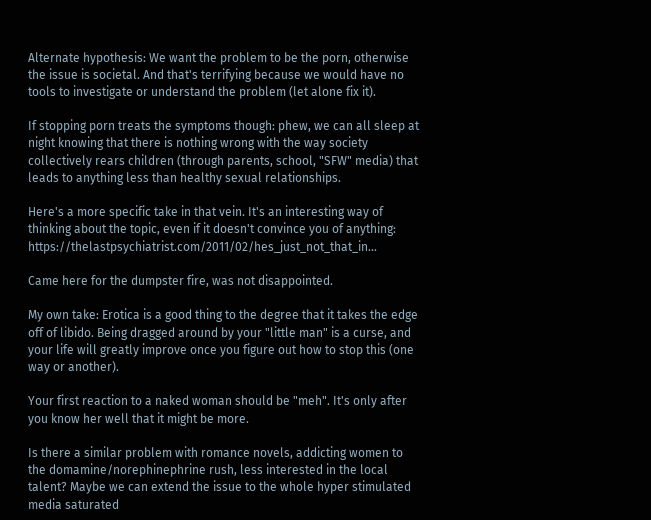Alternate hypothesis: We want the problem to be the porn, otherwise the issue is societal. And that's terrifying because we would have no tools to investigate or understand the problem (let alone fix it).

If stopping porn treats the symptoms though: phew, we can all sleep at night knowing that there is nothing wrong with the way society collectively rears children (through parents, school, "SFW" media) that leads to anything less than healthy sexual relationships.

Here's a more specific take in that vein. It's an interesting way of thinking about the topic, even if it doesn't convince you of anything: https://thelastpsychiatrist.com/2011/02/hes_just_not_that_in...

Came here for the dumpster fire, was not disappointed.

My own take: Erotica is a good thing to the degree that it takes the edge off of libido. Being dragged around by your "little man" is a curse, and your life will greatly improve once you figure out how to stop this (one way or another).

Your first reaction to a naked woman should be "meh". It's only after you know her well that it might be more.

Is there a similar problem with romance novels, addicting women to the domamine/norephinephrine rush, less interested in the local talent? Maybe we can extend the issue to the whole hyper stimulated media saturated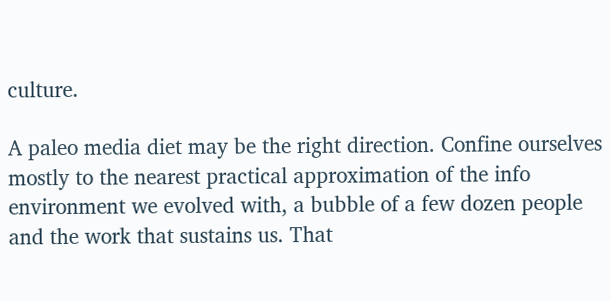culture.

A paleo media diet may be the right direction. Confine ourselves mostly to the nearest practical approximation of the info environment we evolved with, a bubble of a few dozen people and the work that sustains us. That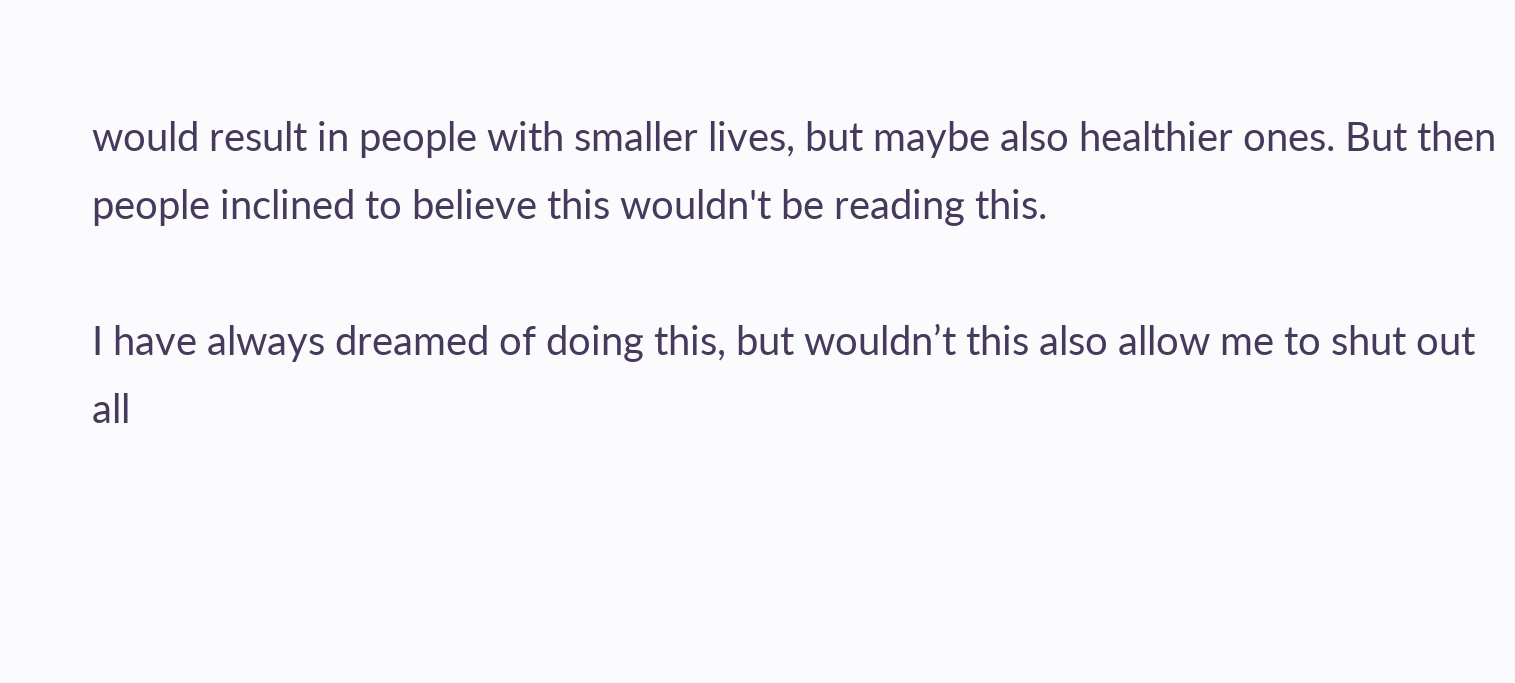would result in people with smaller lives, but maybe also healthier ones. But then people inclined to believe this wouldn't be reading this.

I have always dreamed of doing this, but wouldn’t this also allow me to shut out all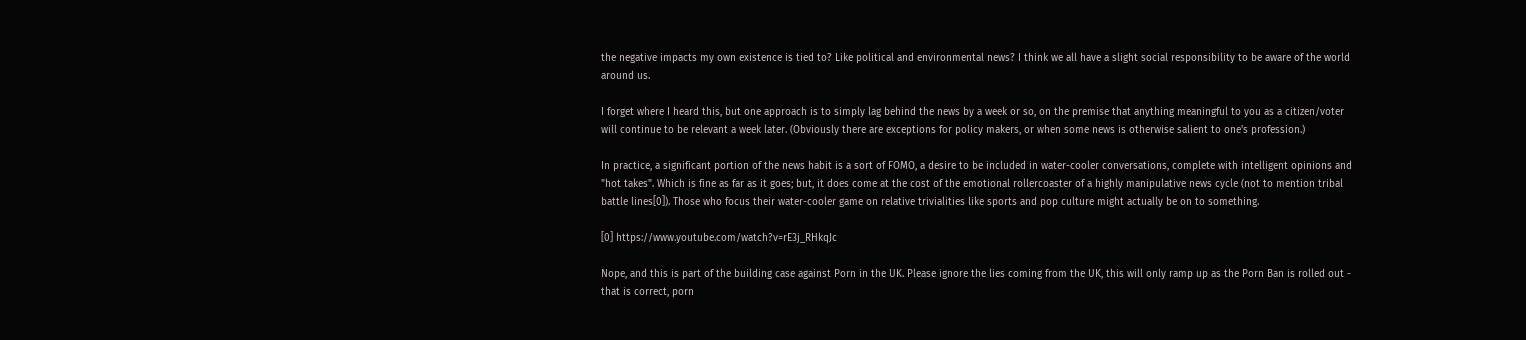the negative impacts my own existence is tied to? Like political and environmental news? I think we all have a slight social responsibility to be aware of the world around us.

I forget where I heard this, but one approach is to simply lag behind the news by a week or so, on the premise that anything meaningful to you as a citizen/voter will continue to be relevant a week later. (Obviously there are exceptions for policy makers, or when some news is otherwise salient to one's profession.)

In practice, a significant portion of the news habit is a sort of FOMO, a desire to be included in water-cooler conversations, complete with intelligent opinions and "hot takes". Which is fine as far as it goes; but, it does come at the cost of the emotional rollercoaster of a highly manipulative news cycle (not to mention tribal battle lines[0]). Those who focus their water-cooler game on relative trivialities like sports and pop culture might actually be on to something.

[0] https://www.youtube.com/watch?v=rE3j_RHkqJc

Nope, and this is part of the building case against Porn in the UK. Please ignore the lies coming from the UK, this will only ramp up as the Porn Ban is rolled out - that is correct, porn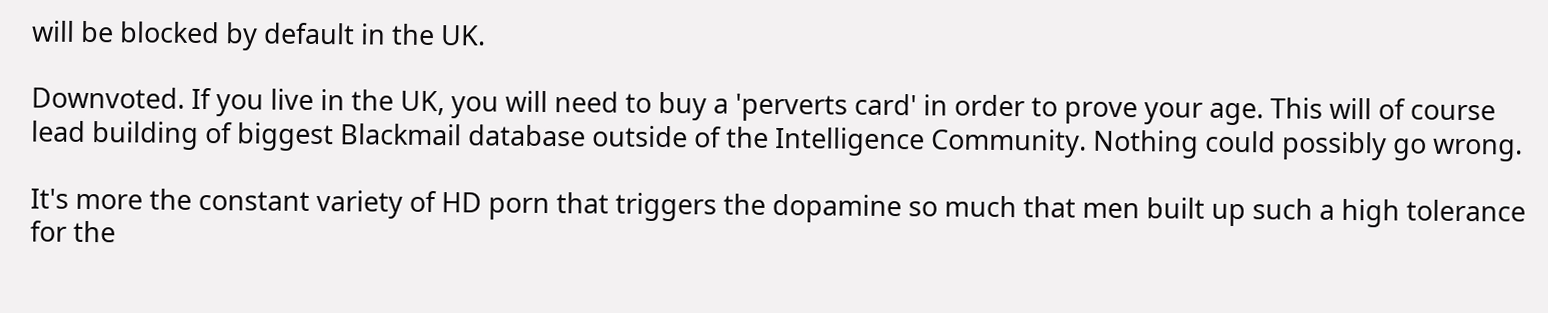will be blocked by default in the UK.

Downvoted. If you live in the UK, you will need to buy a 'perverts card' in order to prove your age. This will of course lead building of biggest Blackmail database outside of the Intelligence Community. Nothing could possibly go wrong.

It's more the constant variety of HD porn that triggers the dopamine so much that men built up such a high tolerance for the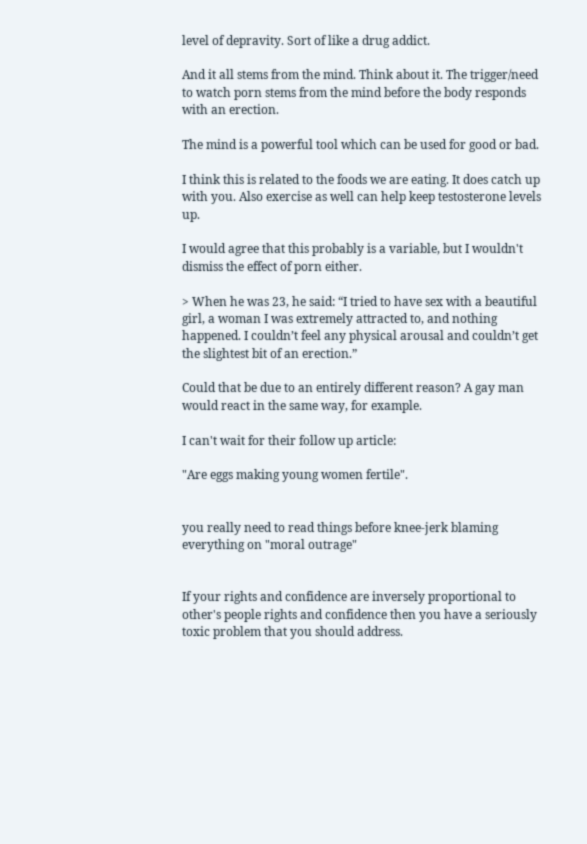level of depravity. Sort of like a drug addict.

And it all stems from the mind. Think about it. The trigger/need to watch porn stems from the mind before the body responds with an erection.

The mind is a powerful tool which can be used for good or bad.

I think this is related to the foods we are eating. It does catch up with you. Also exercise as well can help keep testosterone levels up.

I would agree that this probably is a variable, but I wouldn't dismiss the effect of porn either.

> When he was 23, he said: “I tried to have sex with a beautiful girl, a woman I was extremely attracted to, and nothing happened. I couldn’t feel any physical arousal and couldn’t get the slightest bit of an erection.”

Could that be due to an entirely different reason? A gay man would react in the same way, for example.

I can't wait for their follow up article:

"Are eggs making young women fertile".


you really need to read things before knee-jerk blaming everything on "moral outrage"


If your rights and confidence are inversely proportional to other's people rights and confidence then you have a seriously toxic problem that you should address.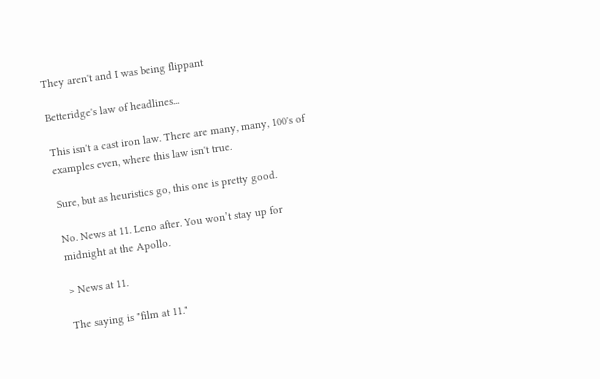They aren't and I was being flippant

Betteridge's law of headlines...

This isn't a cast iron law. There are many, many, 100's of examples even, where this law isn't true.

Sure, but as heuristics go, this one is pretty good.

No. News at 11. Leno after. You won’t stay up for midnight at the Apollo.

> News at 11.

The saying is "film at 11."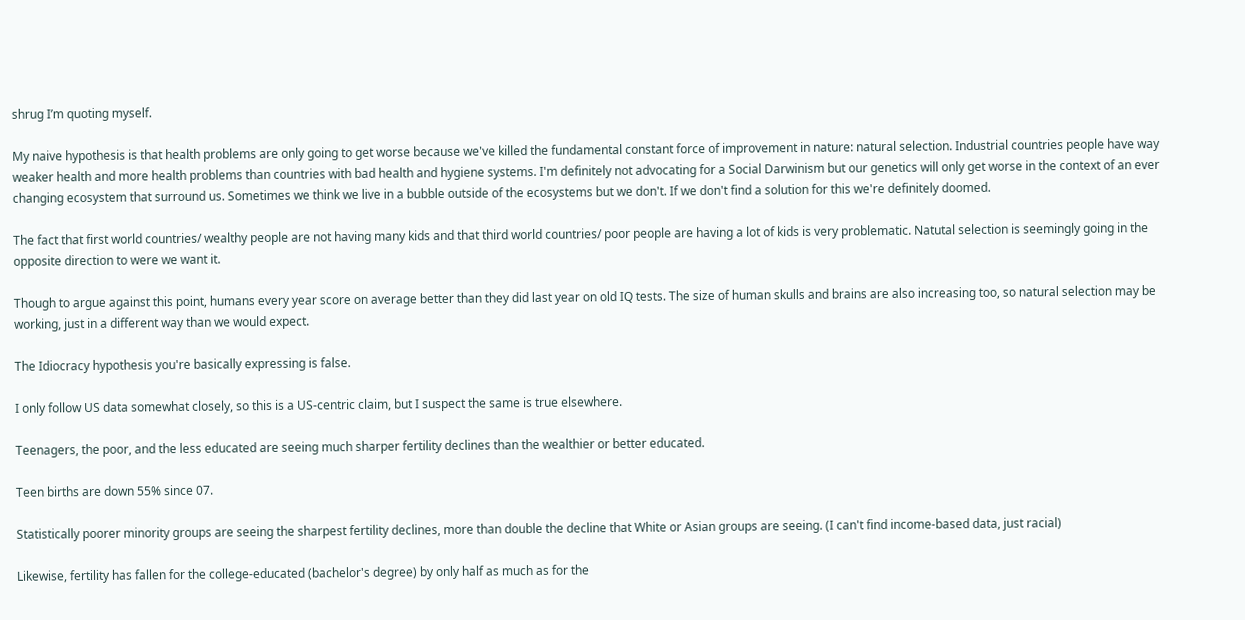shrug I’m quoting myself.

My naive hypothesis is that health problems are only going to get worse because we've killed the fundamental constant force of improvement in nature: natural selection. Industrial countries people have way weaker health and more health problems than countries with bad health and hygiene systems. I'm definitely not advocating for a Social Darwinism but our genetics will only get worse in the context of an ever changing ecosystem that surround us. Sometimes we think we live in a bubble outside of the ecosystems but we don't. If we don't find a solution for this we're definitely doomed.

The fact that first world countries/ wealthy people are not having many kids and that third world countries/ poor people are having a lot of kids is very problematic. Natutal selection is seemingly going in the opposite direction to were we want it.

Though to argue against this point, humans every year score on average better than they did last year on old IQ tests. The size of human skulls and brains are also increasing too, so natural selection may be working, just in a different way than we would expect.

The Idiocracy hypothesis you're basically expressing is false.

I only follow US data somewhat closely, so this is a US-centric claim, but I suspect the same is true elsewhere.

Teenagers, the poor, and the less educated are seeing much sharper fertility declines than the wealthier or better educated.

Teen births are down 55% since 07.

Statistically poorer minority groups are seeing the sharpest fertility declines, more than double the decline that White or Asian groups are seeing. (I can't find income-based data, just racial)

Likewise, fertility has fallen for the college-educated (bachelor's degree) by only half as much as for the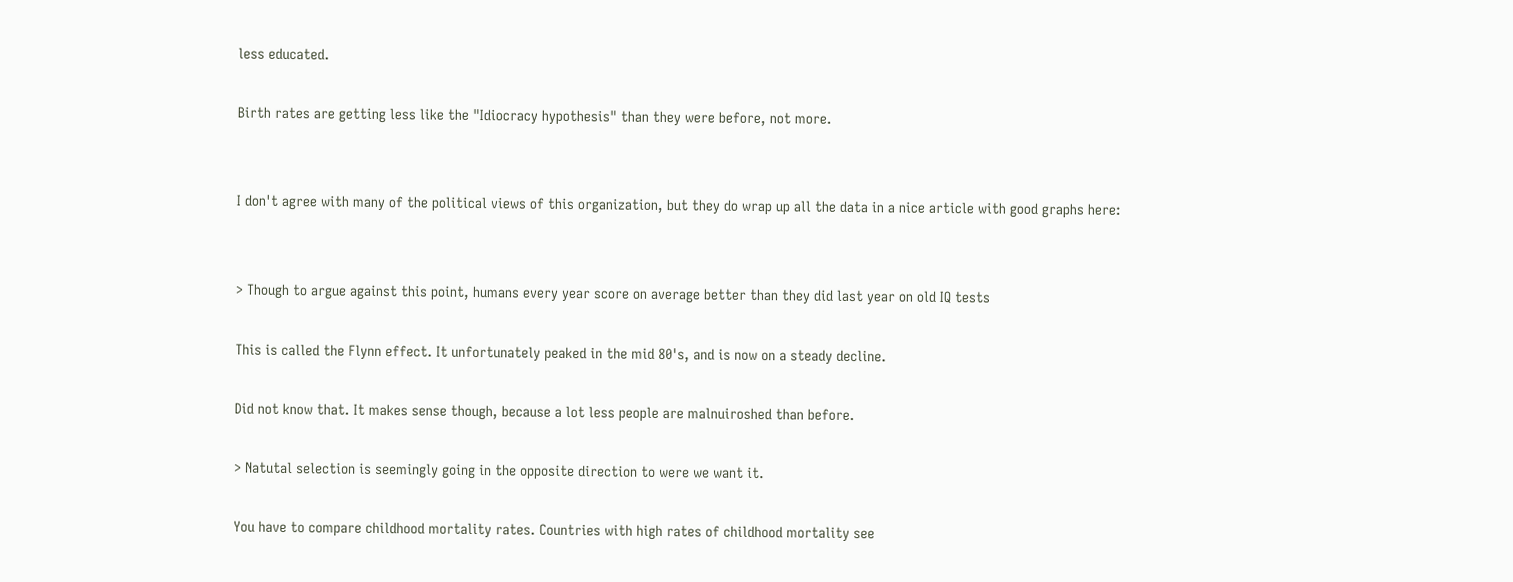less educated.

Birth rates are getting less like the "Idiocracy hypothesis" than they were before, not more.


I don't agree with many of the political views of this organization, but they do wrap up all the data in a nice article with good graphs here:


> Though to argue against this point, humans every year score on average better than they did last year on old IQ tests

This is called the Flynn effect. It unfortunately peaked in the mid 80's, and is now on a steady decline.

Did not know that. It makes sense though, because a lot less people are malnuiroshed than before.

> Natutal selection is seemingly going in the opposite direction to were we want it.

You have to compare childhood mortality rates. Countries with high rates of childhood mortality see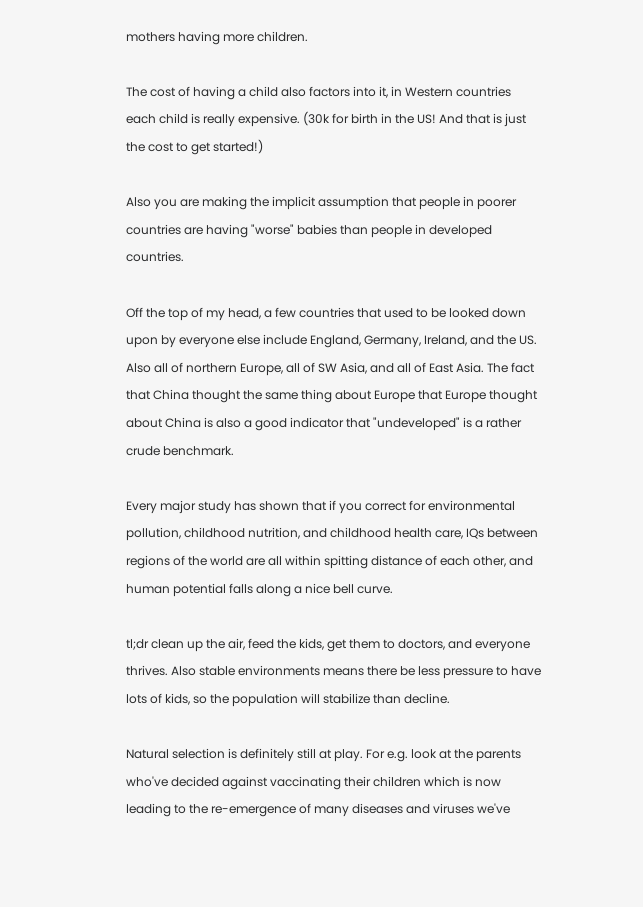mothers having more children.

The cost of having a child also factors into it, in Western countries each child is really expensive. (30k for birth in the US! And that is just the cost to get started!)

Also you are making the implicit assumption that people in poorer countries are having "worse" babies than people in developed countries.

Off the top of my head, a few countries that used to be looked down upon by everyone else include England, Germany, Ireland, and the US. Also all of northern Europe, all of SW Asia, and all of East Asia. The fact that China thought the same thing about Europe that Europe thought about China is also a good indicator that "undeveloped" is a rather crude benchmark.

Every major study has shown that if you correct for environmental pollution, childhood nutrition, and childhood health care, IQs between regions of the world are all within spitting distance of each other, and human potential falls along a nice bell curve.

tl;dr clean up the air, feed the kids, get them to doctors, and everyone thrives. Also stable environments means there be less pressure to have lots of kids, so the population will stabilize than decline.

Natural selection is definitely still at play. For e.g. look at the parents who've decided against vaccinating their children which is now leading to the re-emergence of many diseases and viruses we've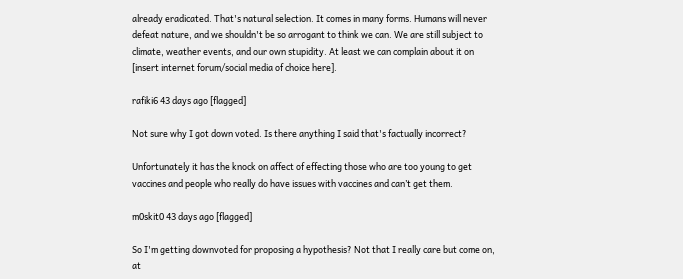already eradicated. That's natural selection. It comes in many forms. Humans will never defeat nature, and we shouldn't be so arrogant to think we can. We are still subject to climate, weather events, and our own stupidity. At least we can complain about it on [insert internet forum/social media of choice here].

rafiki6 43 days ago [flagged]

Not sure why I got down voted. Is there anything I said that's factually incorrect?

Unfortunately it has the knock on affect of effecting those who are too young to get vaccines and people who really do have issues with vaccines and can’t get them.

m0skit0 43 days ago [flagged]

So I'm getting downvoted for proposing a hypothesis? Not that I really care but come on, at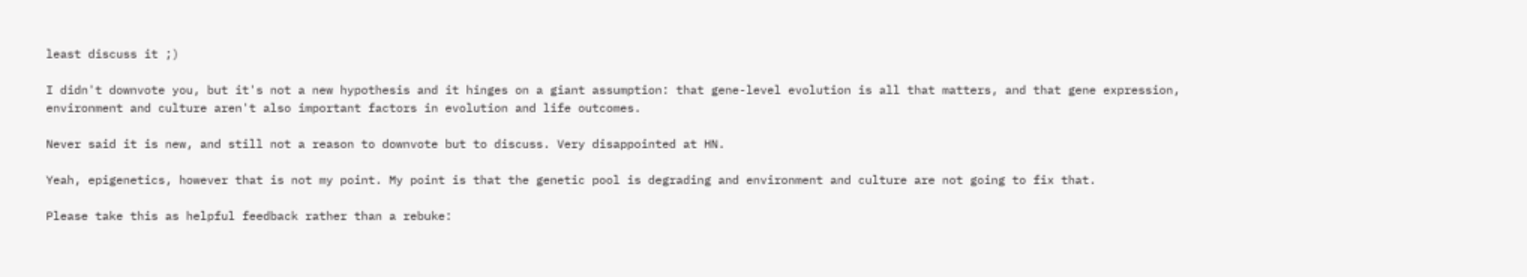least discuss it ;)

I didn't downvote you, but it's not a new hypothesis and it hinges on a giant assumption: that gene-level evolution is all that matters, and that gene expression, environment and culture aren't also important factors in evolution and life outcomes.

Never said it is new, and still not a reason to downvote but to discuss. Very disappointed at HN.

Yeah, epigenetics, however that is not my point. My point is that the genetic pool is degrading and environment and culture are not going to fix that.

Please take this as helpful feedback rather than a rebuke: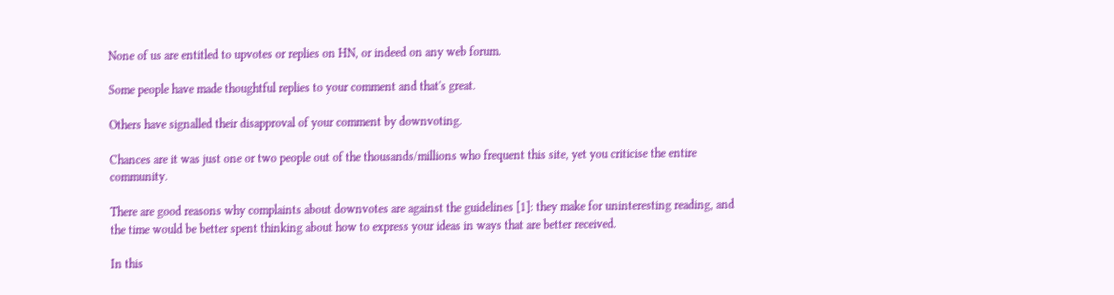None of us are entitled to upvotes or replies on HN, or indeed on any web forum.

Some people have made thoughtful replies to your comment and that's great.

Others have signalled their disapproval of your comment by downvoting.

Chances are it was just one or two people out of the thousands/millions who frequent this site, yet you criticise the entire community.

There are good reasons why complaints about downvotes are against the guidelines [1]: they make for uninteresting reading, and the time would be better spent thinking about how to express your ideas in ways that are better received.

In this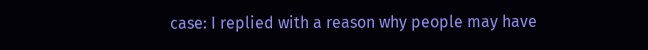case: I replied with a reason why people may have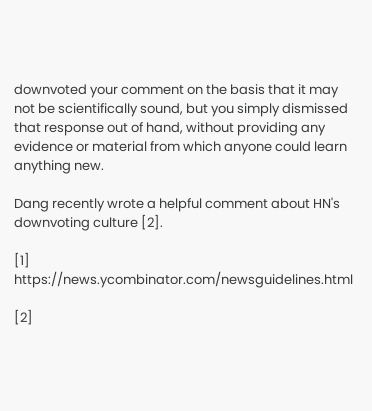downvoted your comment on the basis that it may not be scientifically sound, but you simply dismissed that response out of hand, without providing any evidence or material from which anyone could learn anything new.

Dang recently wrote a helpful comment about HN's downvoting culture [2].

[1] https://news.ycombinator.com/newsguidelines.html

[2]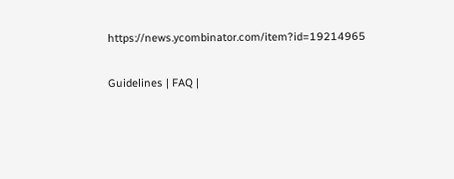https://news.ycombinator.com/item?id=19214965

Guidelines | FAQ |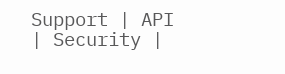Support | API | Security |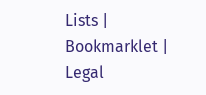Lists | Bookmarklet | Legal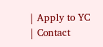| Apply to YC | Contact